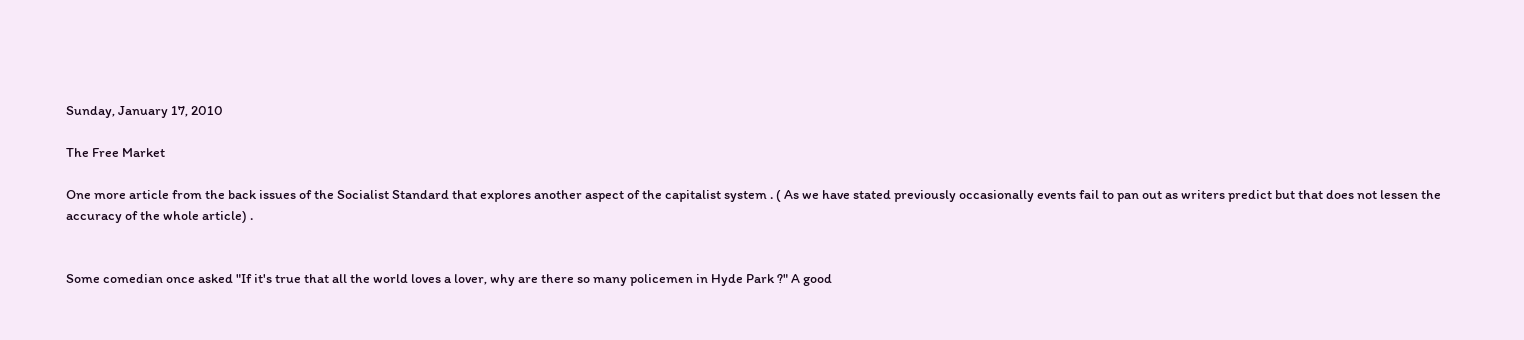Sunday, January 17, 2010

The Free Market

One more article from the back issues of the Socialist Standard that explores another aspect of the capitalist system . ( As we have stated previously occasionally events fail to pan out as writers predict but that does not lessen the accuracy of the whole article) .


Some comedian once asked "If it's true that all the world loves a lover, why are there so many policemen in Hyde Park ?" A good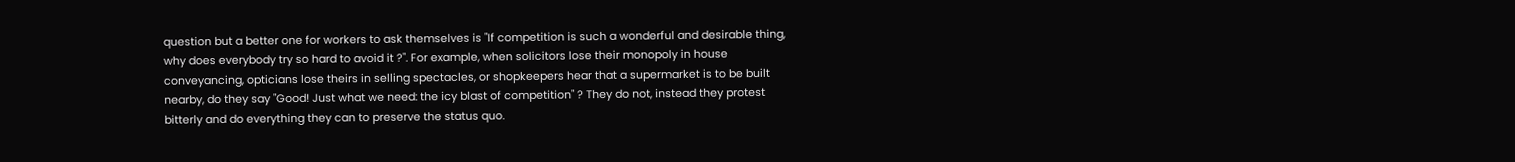question but a better one for workers to ask themselves is "If competition is such a wonderful and desirable thing, why does everybody try so hard to avoid it ?". For example, when solicitors lose their monopoly in house conveyancing, opticians lose theirs in selling spectacles, or shopkeepers hear that a supermarket is to be built nearby, do they say "Good! Just what we need: the icy blast of competition" ? They do not, instead they protest bitterly and do everything they can to preserve the status quo.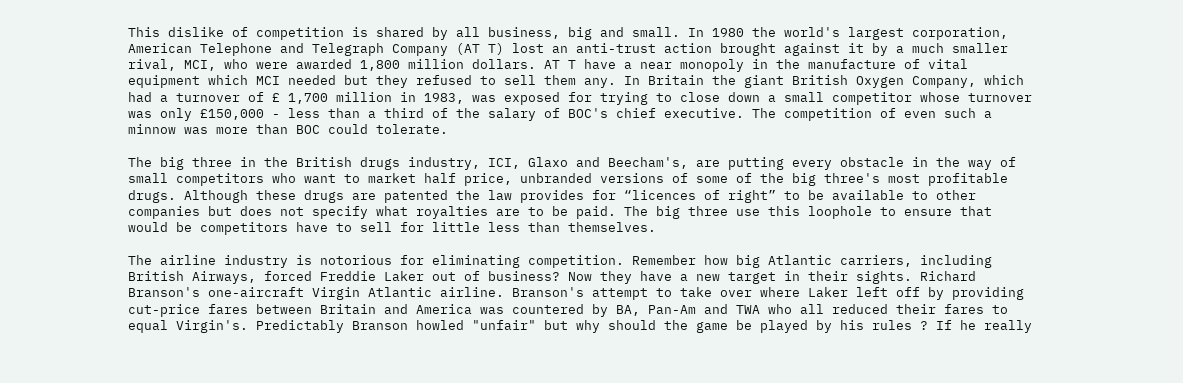This dislike of competition is shared by all business, big and small. In 1980 the world's largest corporation, American Telephone and Telegraph Company (AT T) lost an anti-trust action brought against it by a much smaller rival, MCI, who were awarded 1,800 million dollars. AT T have a near monopoly in the manufacture of vital equipment which MCI needed but they refused to sell them any. In Britain the giant British Oxygen Company, which had a turnover of £ 1,700 million in 1983, was exposed for trying to close down a small competitor whose turnover was only £150,000 - less than a third of the salary of BOC's chief executive. The competition of even such a minnow was more than BOC could tolerate.

The big three in the British drugs industry, ICI, Glaxo and Beecham's, are putting every obstacle in the way of small competitors who want to market half price, unbranded versions of some of the big three's most profitable drugs. Although these drugs are patented the law provides for “licences of right” to be available to other companies but does not specify what royalties are to be paid. The big three use this loophole to ensure that would be competitors have to sell for little less than themselves.

The airline industry is notorious for eliminating competition. Remember how big Atlantic carriers, including British Airways, forced Freddie Laker out of business? Now they have a new target in their sights. Richard Branson's one-aircraft Virgin Atlantic airline. Branson's attempt to take over where Laker left off by providing cut-price fares between Britain and America was countered by BA, Pan-Am and TWA who all reduced their fares to equal Virgin's. Predictably Branson howled "unfair" but why should the game be played by his rules ? If he really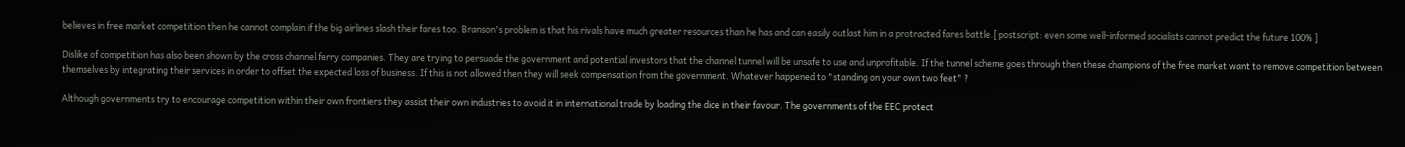believes in free market competition then he cannot complain if the big airlines slash their fares too. Branson's problem is that his rivals have much greater resources than he has and can easily outlast him in a protracted fares battle.[ postscript: even some well-informed socialists cannot predict the future 100% ]

Dislike of competition has also been shown by the cross channel ferry companies. They are trying to persuade the government and potential investors that the channel tunnel will be unsafe to use and unprofitable. If the tunnel scheme goes through then these champions of the free market want to remove competition between themselves by integrating their services in order to offset the expected loss of business. If this is not allowed then they will seek compensation from the government. Whatever happened to "standing on your own two feet" ?

Although governments try to encourage competition within their own frontiers they assist their own industries to avoid it in international trade by loading the dice in their favour. The governments of the EEC protect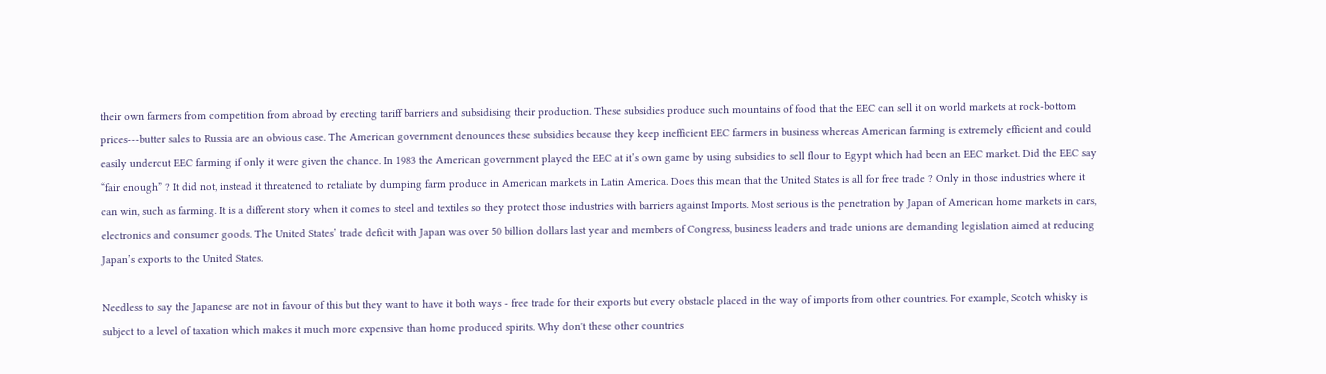their own farmers from competition from abroad by erecting tariff barriers and subsidising their production. These subsidies produce such mountains of food that the EEC can sell it on world markets at rock-bottom prices---butter sales to Russia are an obvious case. The American government denounces these subsidies because they keep inefficient EEC farmers in business whereas American farming is extremely efficient and could easily undercut EEC farming if only it were given the chance. In 1983 the American government played the EEC at it’s own game by using subsidies to sell flour to Egypt which had been an EEC market. Did the EEC say “fair enough” ? It did not, instead it threatened to retaliate by dumping farm produce in American markets in Latin America. Does this mean that the United States is all for free trade ? Only in those industries where it can win, such as farming. It is a different story when it comes to steel and textiles so they protect those industries with barriers against Imports. Most serious is the penetration by Japan of American home markets in cars, electronics and consumer goods. The United States’ trade deficit with Japan was over 50 billion dollars last year and members of Congress, business leaders and trade unions are demanding legislation aimed at reducing Japan’s exports to the United States.

Needless to say the Japanese are not in favour of this but they want to have it both ways - free trade for their exports but every obstacle placed in the way of imports from other countries. For example, Scotch whisky is subject to a level of taxation which makes it much more expensive than home produced spirits. Why don't these other countries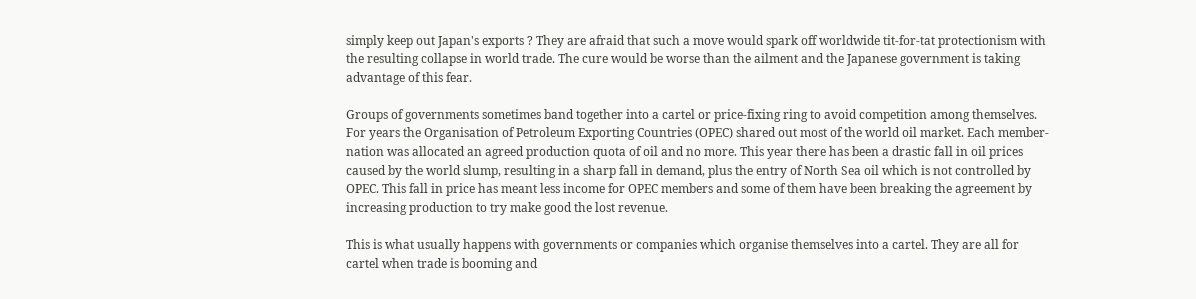simply keep out Japan's exports ? They are afraid that such a move would spark off worldwide tit-for-tat protectionism with the resulting collapse in world trade. The cure would be worse than the ailment and the Japanese government is taking advantage of this fear.

Groups of governments sometimes band together into a cartel or price-fixing ring to avoid competition among themselves. For years the Organisation of Petroleum Exporting Countries (OPEC) shared out most of the world oil market. Each member-nation was allocated an agreed production quota of oil and no more. This year there has been a drastic fall in oil prices caused by the world slump, resulting in a sharp fall in demand, plus the entry of North Sea oil which is not controlled by OPEC. This fall in price has meant less income for OPEC members and some of them have been breaking the agreement by increasing production to try make good the lost revenue.

This is what usually happens with governments or companies which organise themselves into a cartel. They are all for cartel when trade is booming and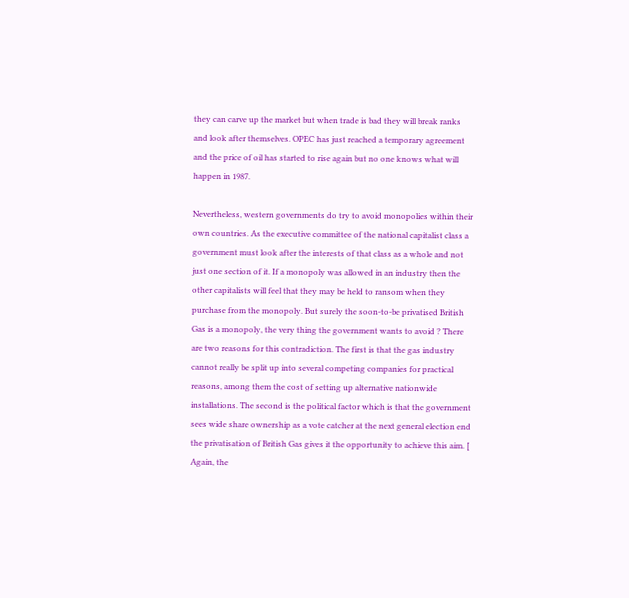they can carve up the market but when trade is bad they will break ranks and look after themselves. OPEC has just reached a temporary agreement and the price of oil has started to rise again but no one knows what will happen in 1987.

Nevertheless, western governments do try to avoid monopolies within their own countries. As the executive committee of the national capitalist class a government must look after the interests of that class as a whole and not just one section of it. If a monopoly was allowed in an industry then the other capitalists will feel that they may be held to ransom when they purchase from the monopoly. But surely the soon-to-be privatised British Gas is a monopoly, the very thing the government wants to avoid ? There are two reasons for this contradiction. The first is that the gas industry cannot really be split up into several competing companies for practical reasons, among them the cost of setting up alternative nationwide installations. The second is the political factor which is that the government sees wide share ownership as a vote catcher at the next general election end the privatisation of British Gas gives it the opportunity to achieve this aim. [ Again, the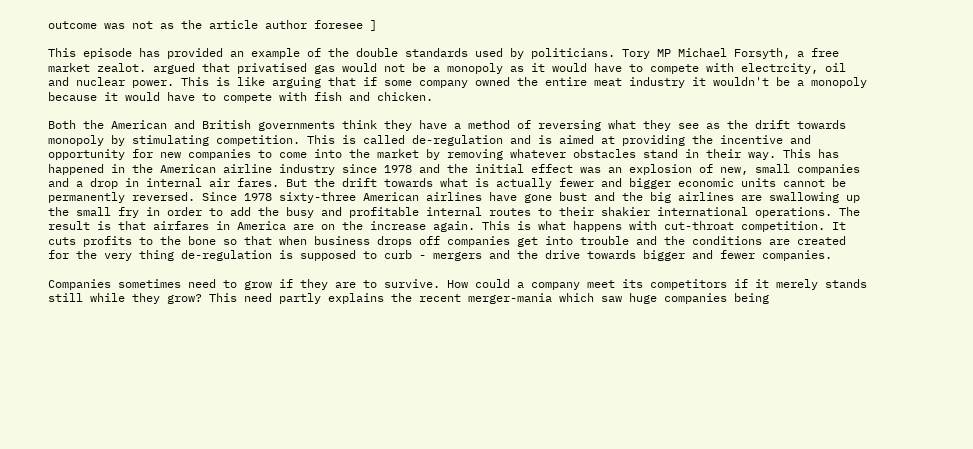outcome was not as the article author foresee ]

This episode has provided an example of the double standards used by politicians. Tory MP Michael Forsyth, a free market zealot. argued that privatised gas would not be a monopoly as it would have to compete with electrcity, oil and nuclear power. This is like arguing that if some company owned the entire meat industry it wouldn't be a monopoly because it would have to compete with fish and chicken.

Both the American and British governments think they have a method of reversing what they see as the drift towards monopoly by stimulating competition. This is called de-regulation and is aimed at providing the incentive and opportunity for new companies to come into the market by removing whatever obstacles stand in their way. This has happened in the American airline industry since 1978 and the initial effect was an explosion of new, small companies and a drop in internal air fares. But the drift towards what is actually fewer and bigger economic units cannot be permanently reversed. Since 1978 sixty-three American airlines have gone bust and the big airlines are swallowing up the small fry in order to add the busy and profitable internal routes to their shakier international operations. The result is that airfares in America are on the increase again. This is what happens with cut-throat competition. It cuts profits to the bone so that when business drops off companies get into trouble and the conditions are created for the very thing de-regulation is supposed to curb - mergers and the drive towards bigger and fewer companies.

Companies sometimes need to grow if they are to survive. How could a company meet its competitors if it merely stands still while they grow? This need partly explains the recent merger-mania which saw huge companies being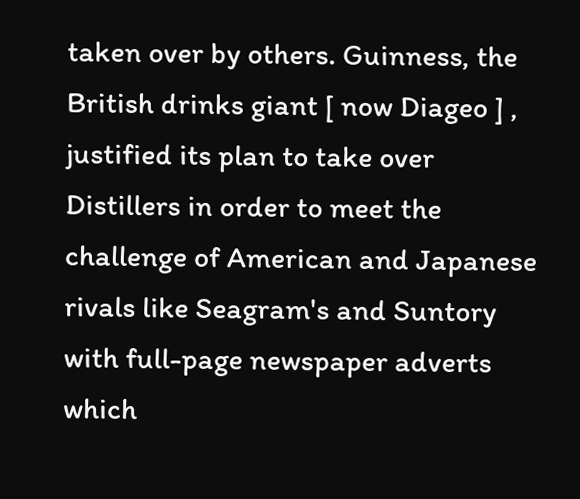taken over by others. Guinness, the British drinks giant [ now Diageo ] , justified its plan to take over Distillers in order to meet the challenge of American and Japanese rivals like Seagram's and Suntory with full-page newspaper adverts which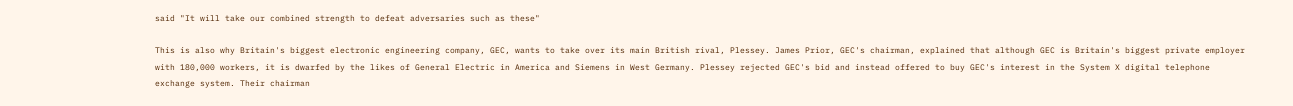said "It will take our combined strength to defeat adversaries such as these"

This is also why Britain's biggest electronic engineering company, GEC, wants to take over its main British rival, Plessey. James Prior, GEC's chairman, explained that although GEC is Britain's biggest private employer with 180,000 workers, it is dwarfed by the likes of General Electric in America and Siemens in West Germany. Plessey rejected GEC's bid and instead offered to buy GEC's interest in the System X digital telephone exchange system. Their chairman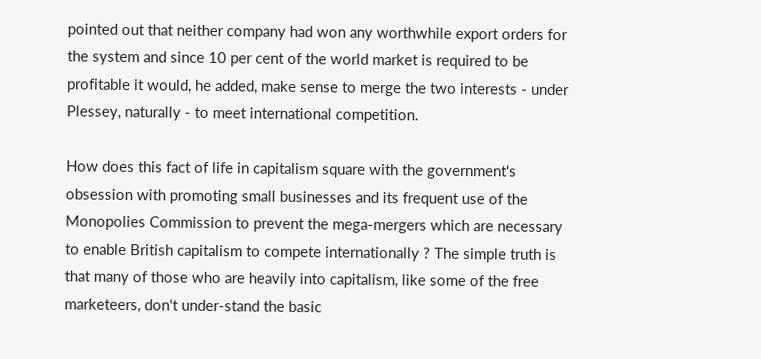pointed out that neither company had won any worthwhile export orders for the system and since 10 per cent of the world market is required to be profitable it would, he added, make sense to merge the two interests - under Plessey, naturally - to meet international competition.

How does this fact of life in capitalism square with the government's obsession with promoting small businesses and its frequent use of the Monopolies Commission to prevent the mega-mergers which are necessary to enable British capitalism to compete internationally ? The simple truth is that many of those who are heavily into capitalism, like some of the free marketeers, don‘t under-stand the basic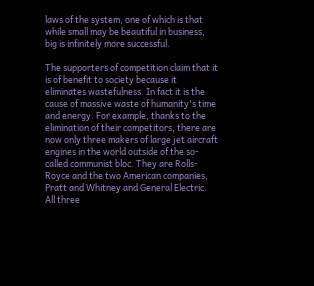laws of the system, one of which is that while small may be beautiful in business, big is infinitely more successful.

The supporters of competition claim that it is of benefit to society because it eliminates wastefulness. In fact it is the cause of massive waste of humanity's time and energy. For example, thanks to the elimination of their competitors, there are now only three makers of large jet aircraft engines in the world outside of the so-called communist bloc. They are Rolls-Royce and the two American companies, Pratt and Whitney and General Electric. All three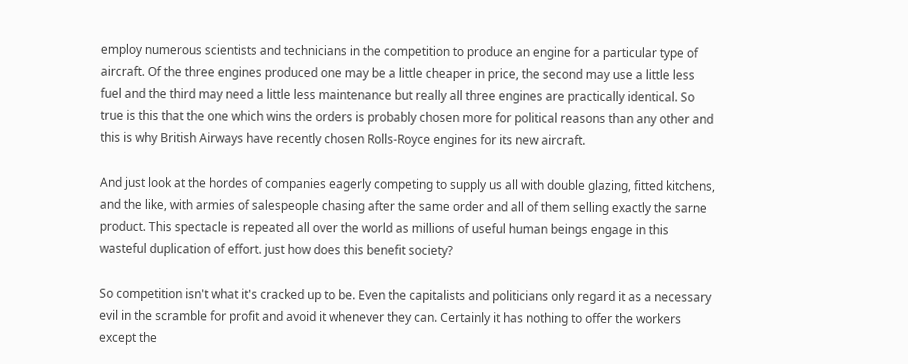employ numerous scientists and technicians in the competition to produce an engine for a particular type of aircraft. Of the three engines produced one may be a little cheaper in price, the second may use a little less fuel and the third may need a little less maintenance but really all three engines are practically identical. So true is this that the one which wins the orders is probably chosen more for political reasons than any other and this is why British Airways have recently chosen Rolls-Royce engines for its new aircraft.

And just look at the hordes of companies eagerly competing to supply us all with double glazing, fitted kitchens, and the like, with armies of salespeople chasing after the same order and all of them selling exactly the sarne product. This spectacle is repeated all over the world as millions of useful human beings engage in this wasteful duplication of effort. just how does this benefit society?

So competition isn't what it's cracked up to be. Even the capitalists and politicians only regard it as a necessary evil in the scramble for profit and avoid it whenever they can. Certainly it has nothing to offer the workers except the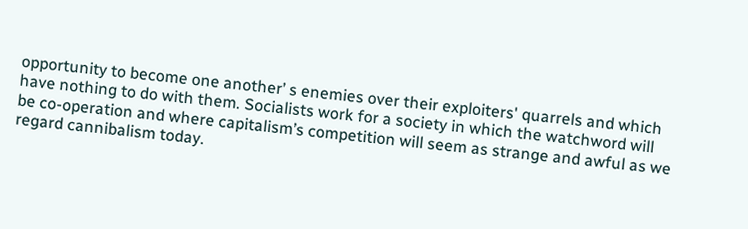opportunity to become one another’ s enemies over their exploiters' quarrels and which have nothing to do with them. Socialists work for a society in which the watchword will be co-operation and where capitalism’s competition will seem as strange and awful as we regard cannibalism today.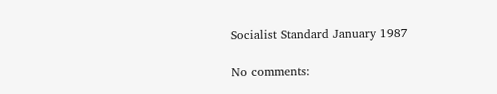Socialist Standard January 1987

No comments: